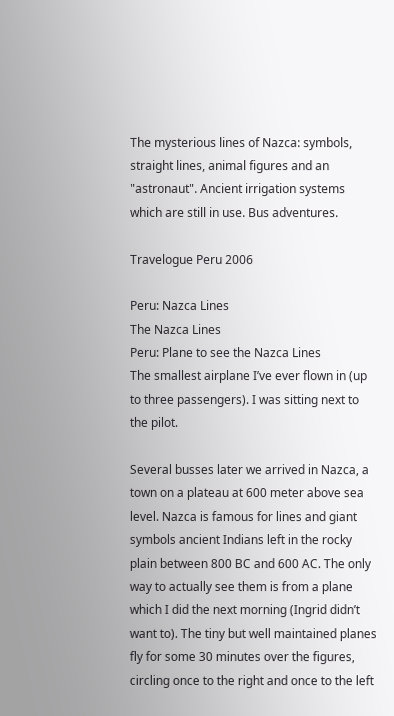The mysterious lines of Nazca: symbols, straight lines, animal figures and an "astronaut". Ancient irrigation systems which are still in use. Bus adventures.

Travelogue Peru 2006

Peru: Nazca Lines
The Nazca Lines
Peru: Plane to see the Nazca Lines
The smallest airplane I’ve ever flown in (up to three passengers). I was sitting next to the pilot.

Several busses later we arrived in Nazca, a town on a plateau at 600 meter above sea level. Nazca is famous for lines and giant symbols ancient Indians left in the rocky plain between 800 BC and 600 AC. The only way to actually see them is from a plane which I did the next morning (Ingrid didn’t want to). The tiny but well maintained planes fly for some 30 minutes over the figures, circling once to the right and once to the left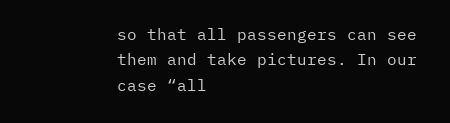so that all passengers can see them and take pictures. In our case “all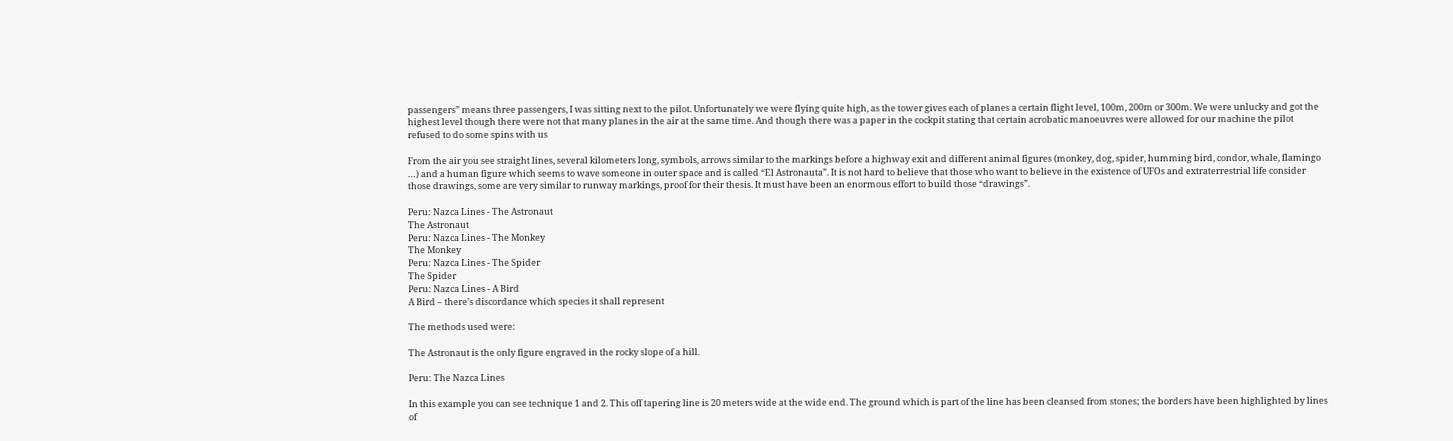passengers” means three passengers, I was sitting next to the pilot. Unfortunately we were flying quite high, as the tower gives each of planes a certain flight level, 100m, 200m or 300m. We were unlucky and got the highest level though there were not that many planes in the air at the same time. And though there was a paper in the cockpit stating that certain acrobatic manoeuvres were allowed for our machine the pilot refused to do some spins with us

From the air you see straight lines, several kilometers long, symbols, arrows similar to the markings before a highway exit and different animal figures (monkey, dog, spider, humming bird, condor, whale, flamingo …) and a human figure which seems to wave someone in outer space and is called “El Astronauta”. It is not hard to believe that those who want to believe in the existence of UFOs and extraterrestrial life consider those drawings, some are very similar to runway markings, proof for their thesis. It must have been an enormous effort to build those “drawings”.

Peru: Nazca Lines - The Astronaut
The Astronaut
Peru: Nazca Lines - The Monkey
The Monkey
Peru: Nazca Lines - The Spider
The Spider
Peru: Nazca Lines - A Bird
A Bird – there’s discordance which species it shall represent

The methods used were:

The Astronaut is the only figure engraved in the rocky slope of a hill.

Peru: The Nazca Lines

In this example you can see technique 1 and 2. This off tapering line is 20 meters wide at the wide end. The ground which is part of the line has been cleansed from stones; the borders have been highlighted by lines of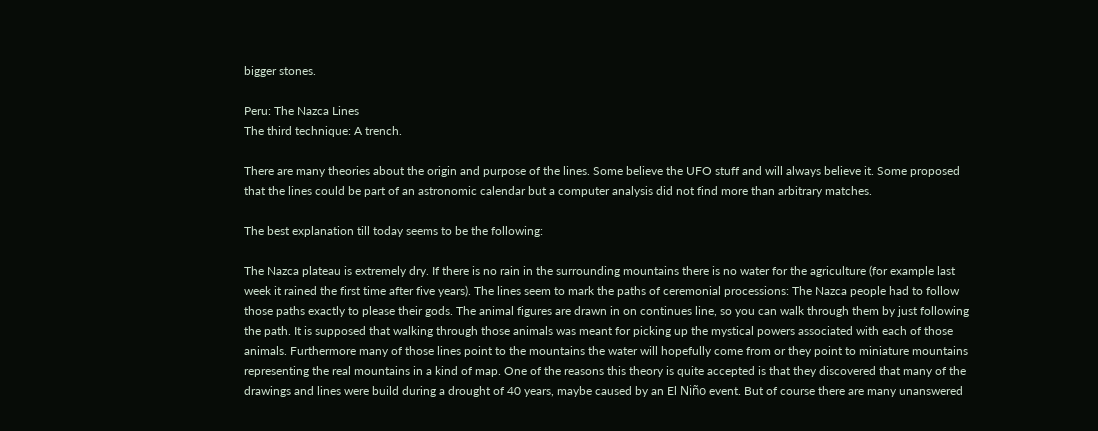bigger stones.

Peru: The Nazca Lines
The third technique: A trench.

There are many theories about the origin and purpose of the lines. Some believe the UFO stuff and will always believe it. Some proposed that the lines could be part of an astronomic calendar but a computer analysis did not find more than arbitrary matches.

The best explanation till today seems to be the following:

The Nazca plateau is extremely dry. If there is no rain in the surrounding mountains there is no water for the agriculture (for example last week it rained the first time after five years). The lines seem to mark the paths of ceremonial processions: The Nazca people had to follow those paths exactly to please their gods. The animal figures are drawn in on continues line, so you can walk through them by just following the path. It is supposed that walking through those animals was meant for picking up the mystical powers associated with each of those animals. Furthermore many of those lines point to the mountains the water will hopefully come from or they point to miniature mountains representing the real mountains in a kind of map. One of the reasons this theory is quite accepted is that they discovered that many of the drawings and lines were build during a drought of 40 years, maybe caused by an El Niño event. But of course there are many unanswered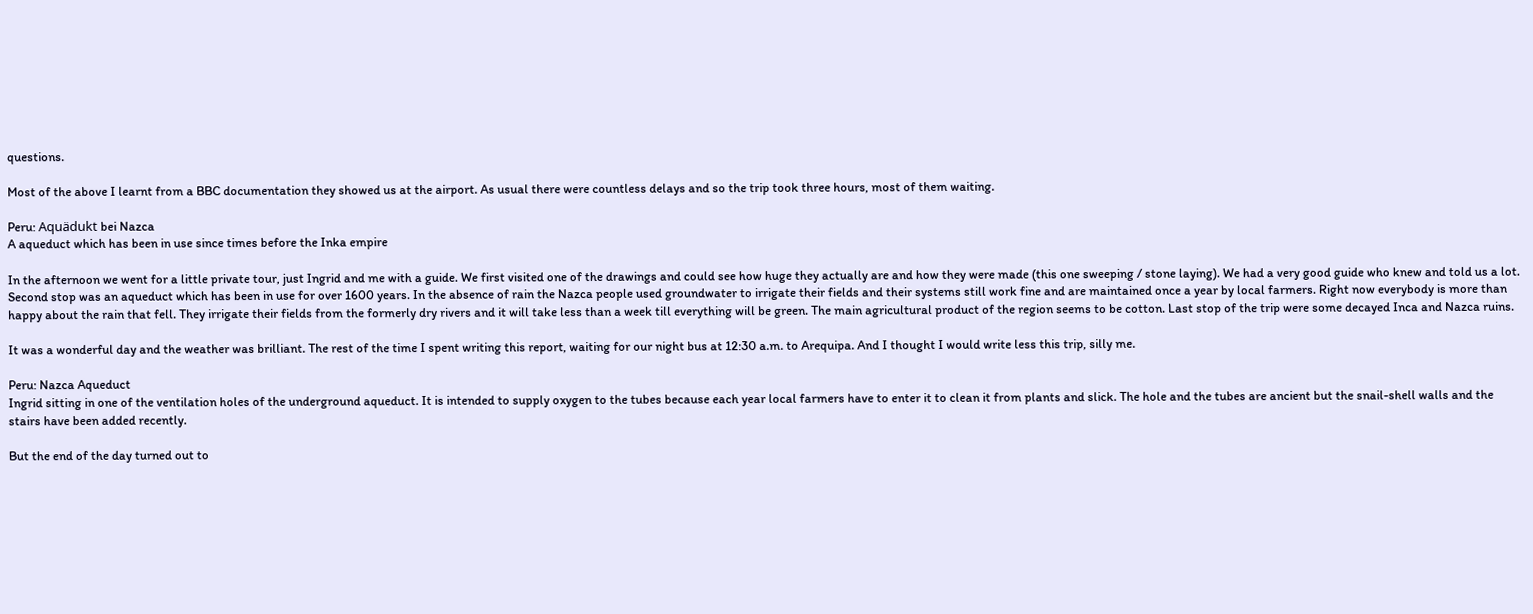questions.

Most of the above I learnt from a BBC documentation they showed us at the airport. As usual there were countless delays and so the trip took three hours, most of them waiting.

Peru: Aquädukt bei Nazca
A aqueduct which has been in use since times before the Inka empire

In the afternoon we went for a little private tour, just Ingrid and me with a guide. We first visited one of the drawings and could see how huge they actually are and how they were made (this one sweeping / stone laying). We had a very good guide who knew and told us a lot. Second stop was an aqueduct which has been in use for over 1600 years. In the absence of rain the Nazca people used groundwater to irrigate their fields and their systems still work fine and are maintained once a year by local farmers. Right now everybody is more than happy about the rain that fell. They irrigate their fields from the formerly dry rivers and it will take less than a week till everything will be green. The main agricultural product of the region seems to be cotton. Last stop of the trip were some decayed Inca and Nazca ruins.

It was a wonderful day and the weather was brilliant. The rest of the time I spent writing this report, waiting for our night bus at 12:30 a.m. to Arequipa. And I thought I would write less this trip, silly me.

Peru: Nazca Aqueduct
Ingrid sitting in one of the ventilation holes of the underground aqueduct. It is intended to supply oxygen to the tubes because each year local farmers have to enter it to clean it from plants and slick. The hole and the tubes are ancient but the snail-shell walls and the stairs have been added recently.

But the end of the day turned out to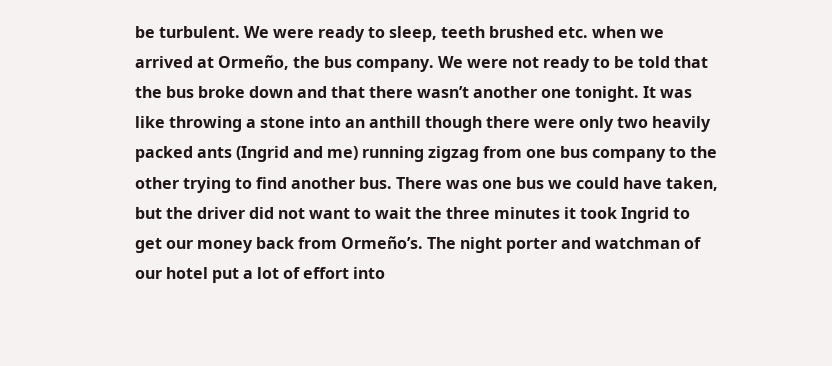be turbulent. We were ready to sleep, teeth brushed etc. when we arrived at Ormeño, the bus company. We were not ready to be told that the bus broke down and that there wasn’t another one tonight. It was like throwing a stone into an anthill though there were only two heavily packed ants (Ingrid and me) running zigzag from one bus company to the other trying to find another bus. There was one bus we could have taken, but the driver did not want to wait the three minutes it took Ingrid to get our money back from Ormeño’s. The night porter and watchman of our hotel put a lot of effort into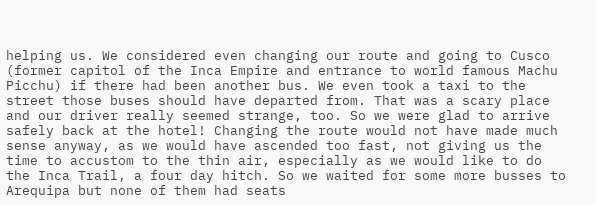helping us. We considered even changing our route and going to Cusco (former capitol of the Inca Empire and entrance to world famous Machu Picchu) if there had been another bus. We even took a taxi to the street those buses should have departed from. That was a scary place and our driver really seemed strange, too. So we were glad to arrive safely back at the hotel! Changing the route would not have made much sense anyway, as we would have ascended too fast, not giving us the time to accustom to the thin air, especially as we would like to do the Inca Trail, a four day hitch. So we waited for some more busses to Arequipa but none of them had seats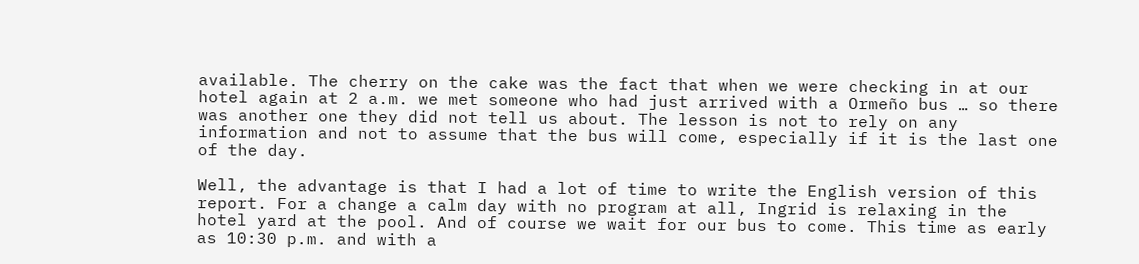available. The cherry on the cake was the fact that when we were checking in at our hotel again at 2 a.m. we met someone who had just arrived with a Ormeño bus … so there was another one they did not tell us about. The lesson is not to rely on any information and not to assume that the bus will come, especially if it is the last one of the day.

Well, the advantage is that I had a lot of time to write the English version of this report. For a change a calm day with no program at all, Ingrid is relaxing in the hotel yard at the pool. And of course we wait for our bus to come. This time as early as 10:30 p.m. and with a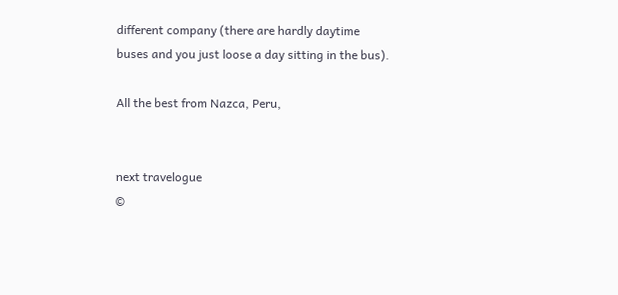different company (there are hardly daytime buses and you just loose a day sitting in the bus).

All the best from Nazca, Peru,


next travelogue
©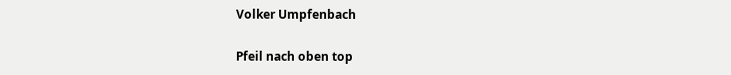Volker Umpfenbach

Pfeil nach oben top